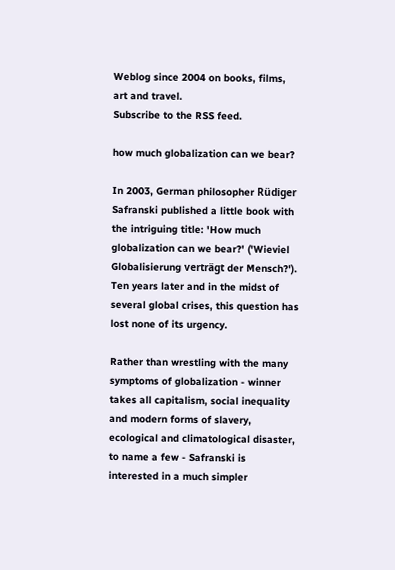Weblog since 2004 on books, films, art and travel.
Subscribe to the RSS feed.

how much globalization can we bear?

In 2003, German philosopher Rüdiger Safranski published a little book with the intriguing title: 'How much globalization can we bear?' ('Wieviel Globalisierung verträgt der Mensch?'). Ten years later and in the midst of several global crises, this question has lost none of its urgency.

Rather than wrestling with the many symptoms of globalization - winner takes all capitalism, social inequality and modern forms of slavery, ecological and climatological disaster, to name a few - Safranski is interested in a much simpler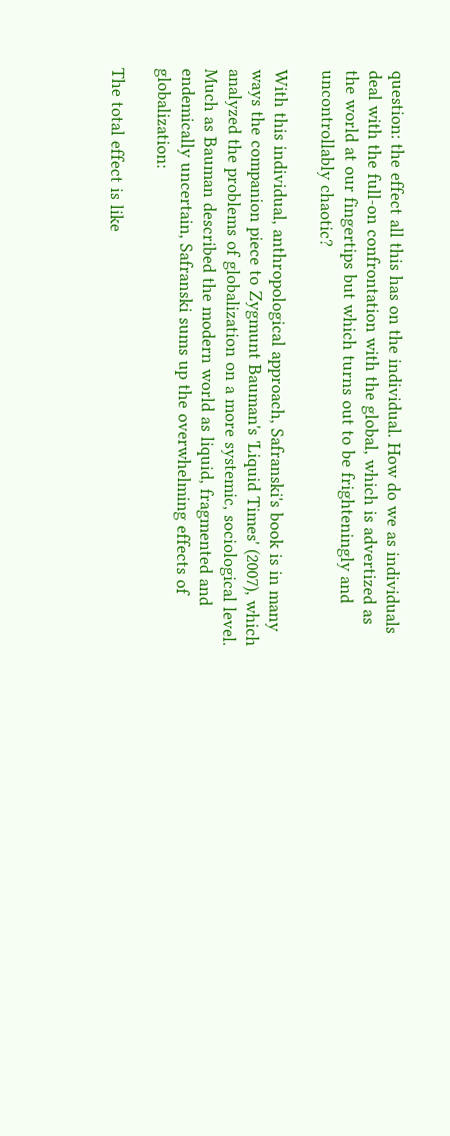question: the effect all this has on the individual. How do we as individuals deal with the full-on confrontation with the global, which is advertized as the world at our fingertips but which turns out to be frighteningly and uncontrollably chaotic?

With this individual, anthropological approach, Safranski's book is in many ways the companion piece to Zygmunt Bauman's 'Liquid Times' (2007), which analyzed the problems of globalization on a more systemic, sociological level. Much as Bauman described the modern world as liquid, fragmented and endemically uncertain, Safranski sums up the overwhelming effects of globalization:

The total effect is like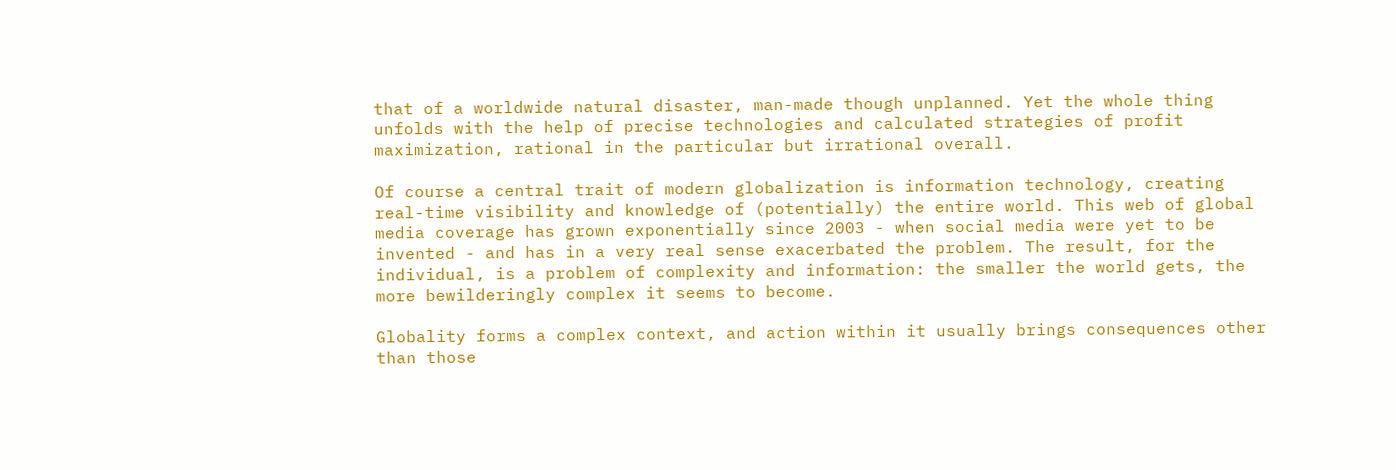that of a worldwide natural disaster, man-made though unplanned. Yet the whole thing unfolds with the help of precise technologies and calculated strategies of profit maximization, rational in the particular but irrational overall.

Of course a central trait of modern globalization is information technology, creating real-time visibility and knowledge of (potentially) the entire world. This web of global media coverage has grown exponentially since 2003 - when social media were yet to be invented - and has in a very real sense exacerbated the problem. The result, for the individual, is a problem of complexity and information: the smaller the world gets, the more bewilderingly complex it seems to become.

Globality forms a complex context, and action within it usually brings consequences other than those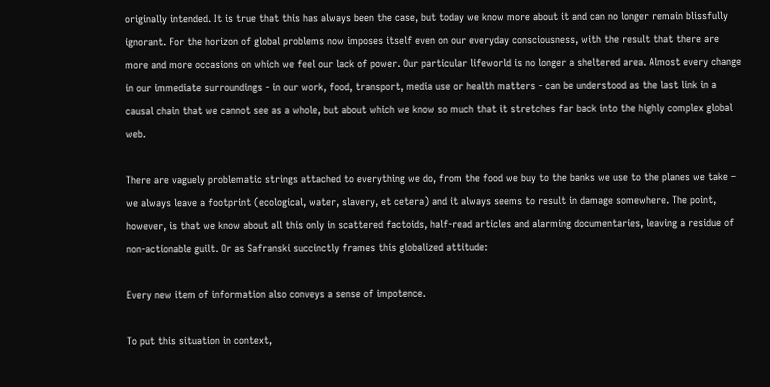originally intended. It is true that this has always been the case, but today we know more about it and can no longer remain blissfully ignorant. For the horizon of global problems now imposes itself even on our everyday consciousness, with the result that there are more and more occasions on which we feel our lack of power. Our particular lifeworld is no longer a sheltered area. Almost every change in our immediate surroundings - in our work, food, transport, media use or health matters - can be understood as the last link in a causal chain that we cannot see as a whole, but about which we know so much that it stretches far back into the highly complex global web.

There are vaguely problematic strings attached to everything we do, from the food we buy to the banks we use to the planes we take – we always leave a footprint (ecological, water, slavery, et cetera) and it always seems to result in damage somewhere. The point, however, is that we know about all this only in scattered factoids, half-read articles and alarming documentaries, leaving a residue of non-actionable guilt. Or as Safranski succinctly frames this globalized attitude:

Every new item of information also conveys a sense of impotence.

To put this situation in context,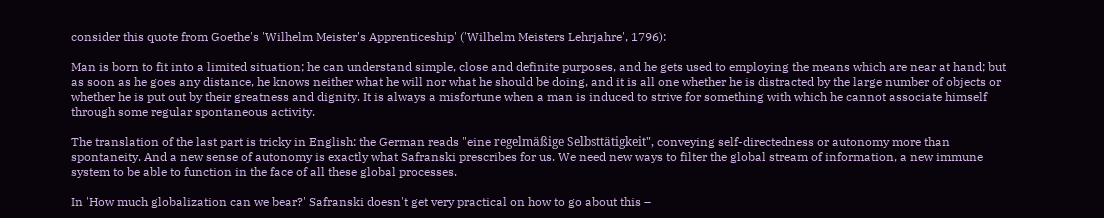consider this quote from Goethe's 'Wilhelm Meister's Apprenticeship' ('Wilhelm Meisters Lehrjahre', 1796):

Man is born to fit into a limited situation; he can understand simple, close and definite purposes, and he gets used to employing the means which are near at hand; but as soon as he goes any distance, he knows neither what he will nor what he should be doing, and it is all one whether he is distracted by the large number of objects or whether he is put out by their greatness and dignity. It is always a misfortune when a man is induced to strive for something with which he cannot associate himself through some regular spontaneous activity.

The translation of the last part is tricky in English: the German reads "eine regelmäßige Selbsttätigkeit", conveying self-directedness or autonomy more than spontaneity. And a new sense of autonomy is exactly what Safranski prescribes for us. We need new ways to filter the global stream of information, a new immune system to be able to function in the face of all these global processes.

In 'How much globalization can we bear?' Safranski doesn't get very practical on how to go about this –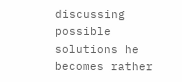discussing possible solutions he becomes rather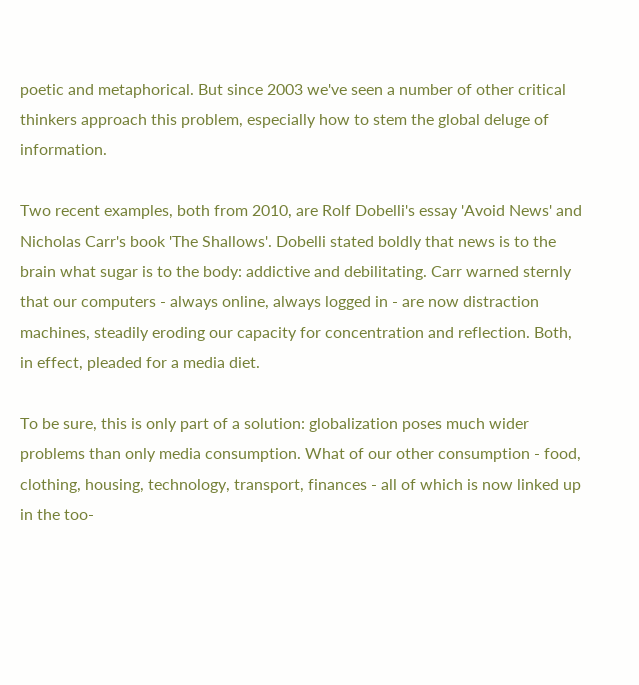poetic and metaphorical. But since 2003 we've seen a number of other critical thinkers approach this problem, especially how to stem the global deluge of information.

Two recent examples, both from 2010, are Rolf Dobelli's essay 'Avoid News' and Nicholas Carr's book 'The Shallows'. Dobelli stated boldly that news is to the brain what sugar is to the body: addictive and debilitating. Carr warned sternly that our computers - always online, always logged in - are now distraction machines, steadily eroding our capacity for concentration and reflection. Both, in effect, pleaded for a media diet.

To be sure, this is only part of a solution: globalization poses much wider problems than only media consumption. What of our other consumption - food, clothing, housing, technology, transport, finances - all of which is now linked up in the too-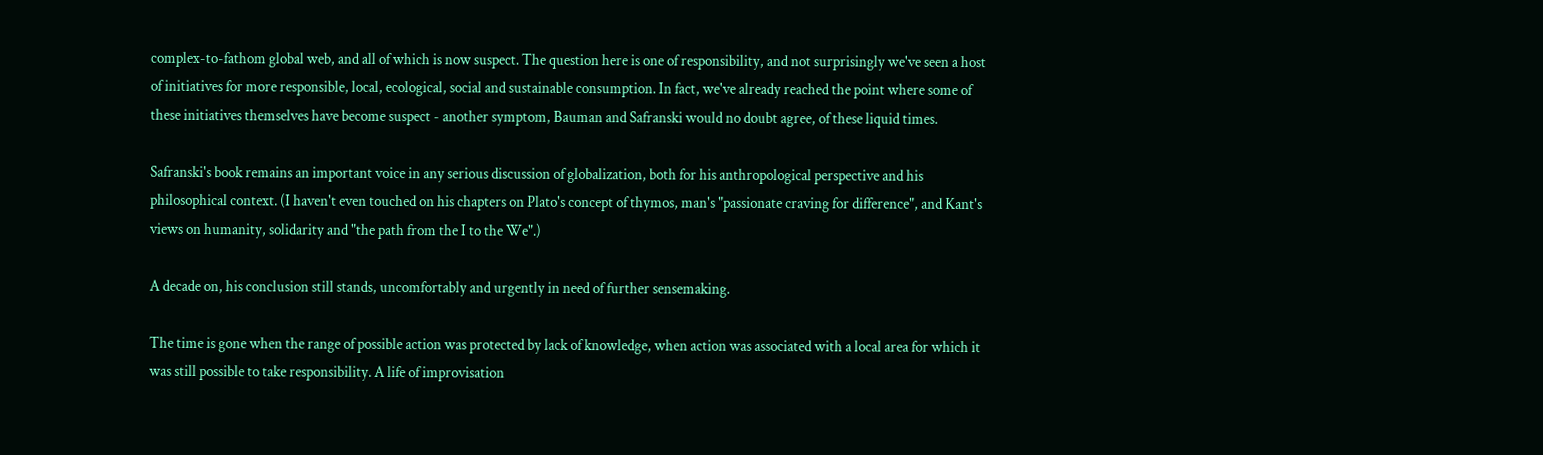complex-to-fathom global web, and all of which is now suspect. The question here is one of responsibility, and not surprisingly we've seen a host of initiatives for more responsible, local, ecological, social and sustainable consumption. In fact, we've already reached the point where some of these initiatives themselves have become suspect - another symptom, Bauman and Safranski would no doubt agree, of these liquid times.

Safranski's book remains an important voice in any serious discussion of globalization, both for his anthropological perspective and his philosophical context. (I haven't even touched on his chapters on Plato's concept of thymos, man's "passionate craving for difference", and Kant's views on humanity, solidarity and "the path from the I to the We".)

A decade on, his conclusion still stands, uncomfortably and urgently in need of further sensemaking.

The time is gone when the range of possible action was protected by lack of knowledge, when action was associated with a local area for which it was still possible to take responsibility. A life of improvisation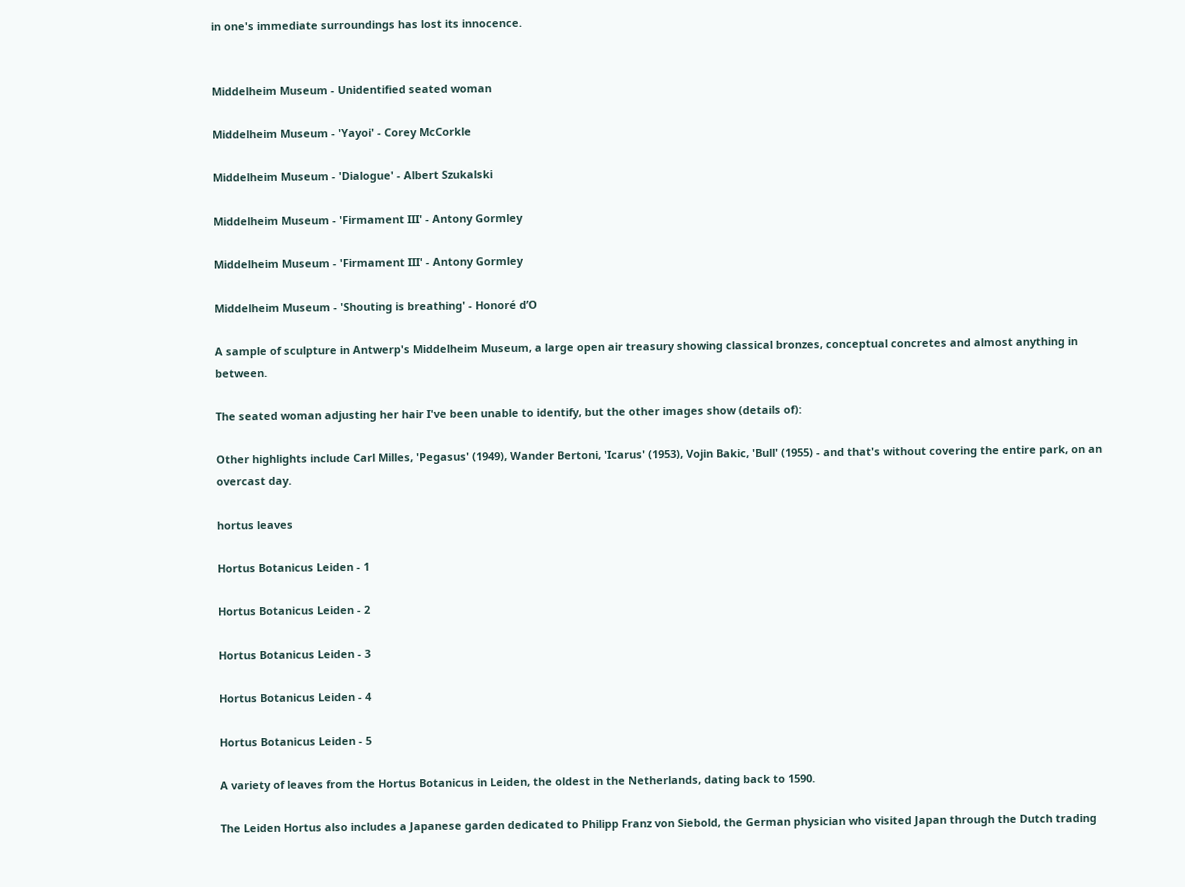in one's immediate surroundings has lost its innocence.


Middelheim Museum - Unidentified seated woman

Middelheim Museum - 'Yayoi' - Corey McCorkle

Middelheim Museum - 'Dialogue' - Albert Szukalski

Middelheim Museum - 'Firmament III' - Antony Gormley

Middelheim Museum - 'Firmament III' - Antony Gormley

Middelheim Museum - 'Shouting is breathing' - Honoré d’O

A sample of sculpture in Antwerp's Middelheim Museum, a large open air treasury showing classical bronzes, conceptual concretes and almost anything in between.

The seated woman adjusting her hair I've been unable to identify, but the other images show (details of):

Other highlights include Carl Milles, 'Pegasus' (1949), Wander Bertoni, 'Icarus' (1953), Vojin Bakic, 'Bull' (1955) - and that's without covering the entire park, on an overcast day.

hortus leaves

Hortus Botanicus Leiden - 1

Hortus Botanicus Leiden - 2

Hortus Botanicus Leiden - 3

Hortus Botanicus Leiden - 4

Hortus Botanicus Leiden - 5

A variety of leaves from the Hortus Botanicus in Leiden, the oldest in the Netherlands, dating back to 1590.

The Leiden Hortus also includes a Japanese garden dedicated to Philipp Franz von Siebold, the German physician who visited Japan through the Dutch trading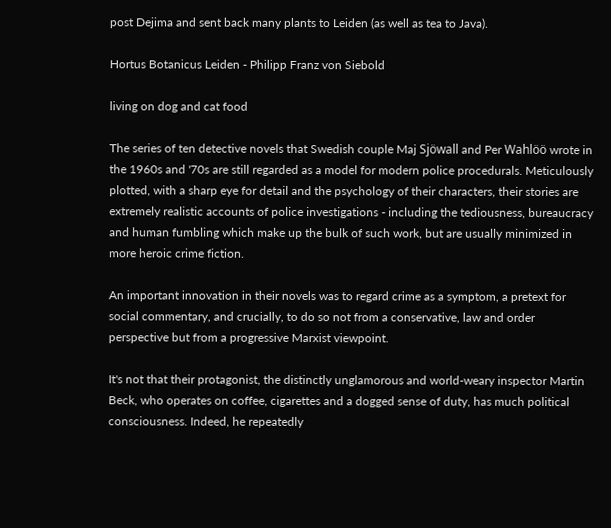post Dejima and sent back many plants to Leiden (as well as tea to Java).

Hortus Botanicus Leiden - Philipp Franz von Siebold

living on dog and cat food

The series of ten detective novels that Swedish couple Maj Sjöwall and Per Wahlöö wrote in the 1960s and '70s are still regarded as a model for modern police procedurals. Meticulously plotted, with a sharp eye for detail and the psychology of their characters, their stories are extremely realistic accounts of police investigations - including the tediousness, bureaucracy and human fumbling which make up the bulk of such work, but are usually minimized in more heroic crime fiction.

An important innovation in their novels was to regard crime as a symptom, a pretext for social commentary, and crucially, to do so not from a conservative, law and order perspective but from a progressive Marxist viewpoint.

It's not that their protagonist, the distinctly unglamorous and world-weary inspector Martin Beck, who operates on coffee, cigarettes and a dogged sense of duty, has much political consciousness. Indeed, he repeatedly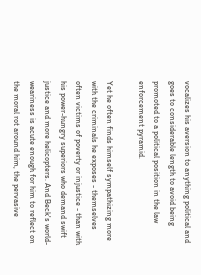vocalizes his aversion to anything political and goes to considerable length to avoid being promoted to a political position in the law enforcement pyramid.

Yet he often finds himself sympathizing more with the criminals he exposes - themselves often victims of poverty or injustice - than with his power-hungry superiors who demand swift justice and more helicopters. And Beck's world-weariness is acute enough for him to reflect on the moral rot around him, the pervasive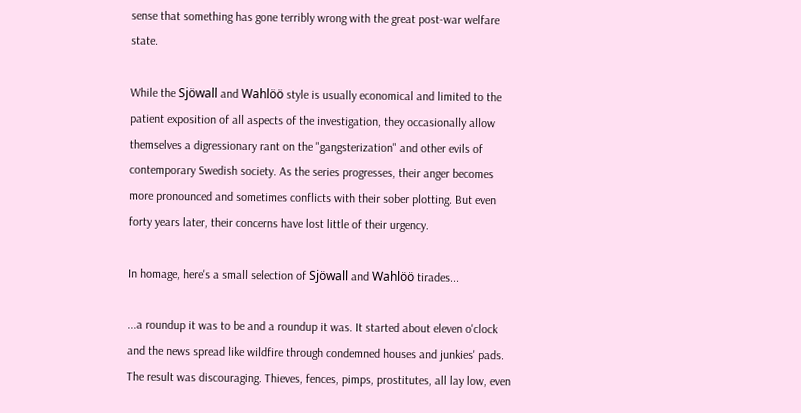sense that something has gone terribly wrong with the great post-war welfare state.

While the Sjöwall and Wahlöö style is usually economical and limited to the patient exposition of all aspects of the investigation, they occasionally allow themselves a digressionary rant on the "gangsterization" and other evils of contemporary Swedish society. As the series progresses, their anger becomes more pronounced and sometimes conflicts with their sober plotting. But even forty years later, their concerns have lost little of their urgency.

In homage, here's a small selection of Sjöwall and Wahlöö tirades...

...a roundup it was to be and a roundup it was. It started about eleven o'clock and the news spread like wildfire through condemned houses and junkies' pads. The result was discouraging. Thieves, fences, pimps, prostitutes, all lay low, even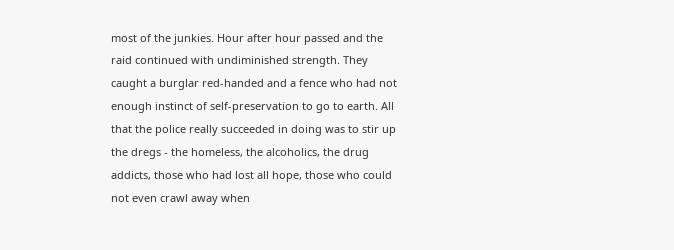most of the junkies. Hour after hour passed and the raid continued with undiminished strength. They caught a burglar red-handed and a fence who had not enough instinct of self-preservation to go to earth. All that the police really succeeded in doing was to stir up the dregs - the homeless, the alcoholics, the drug addicts, those who had lost all hope, those who could not even crawl away when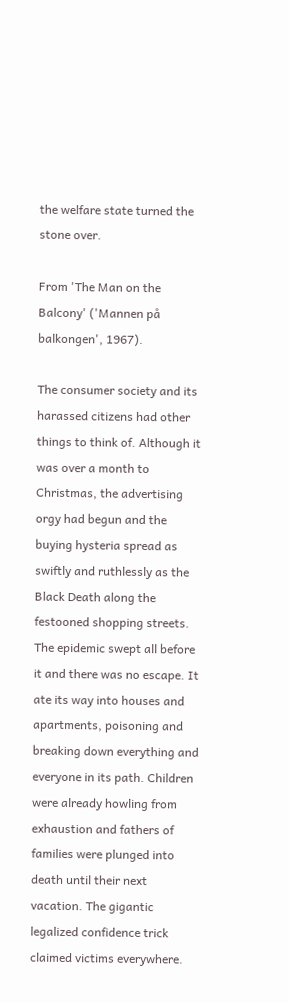the welfare state turned the stone over.

From 'The Man on the Balcony' ('Mannen på balkongen', 1967).

The consumer society and its harassed citizens had other things to think of. Although it was over a month to Christmas, the advertising orgy had begun and the buying hysteria spread as swiftly and ruthlessly as the Black Death along the festooned shopping streets. The epidemic swept all before it and there was no escape. It ate its way into houses and apartments, poisoning and breaking down everything and everyone in its path. Children were already howling from exhaustion and fathers of families were plunged into death until their next vacation. The gigantic legalized confidence trick claimed victims everywhere.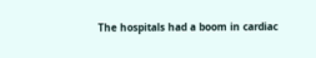The hospitals had a boom in cardiac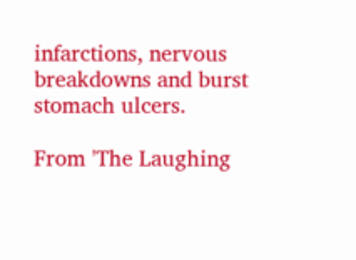infarctions, nervous breakdowns and burst stomach ulcers.

From 'The Laughing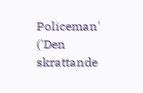Policeman' ('Den skrattande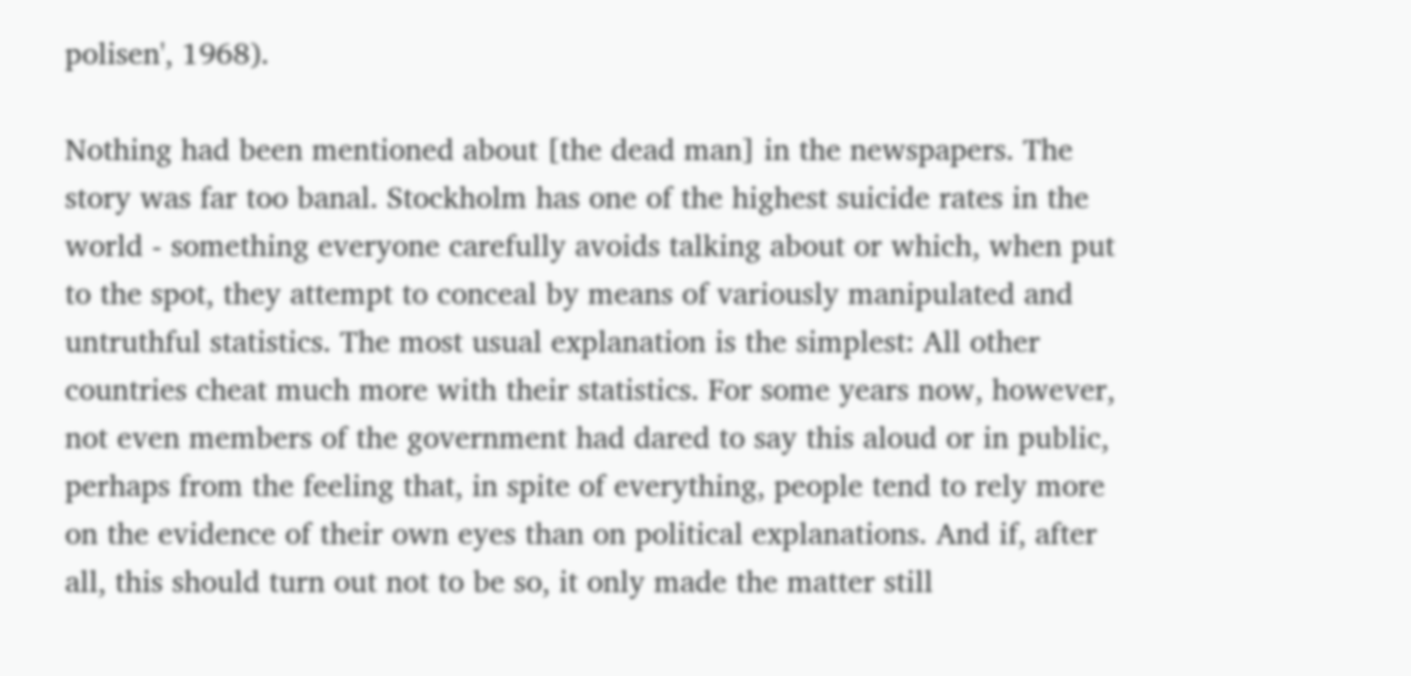polisen', 1968).

Nothing had been mentioned about [the dead man] in the newspapers. The story was far too banal. Stockholm has one of the highest suicide rates in the world - something everyone carefully avoids talking about or which, when put to the spot, they attempt to conceal by means of variously manipulated and untruthful statistics. The most usual explanation is the simplest: All other countries cheat much more with their statistics. For some years now, however, not even members of the government had dared to say this aloud or in public, perhaps from the feeling that, in spite of everything, people tend to rely more on the evidence of their own eyes than on political explanations. And if, after all, this should turn out not to be so, it only made the matter still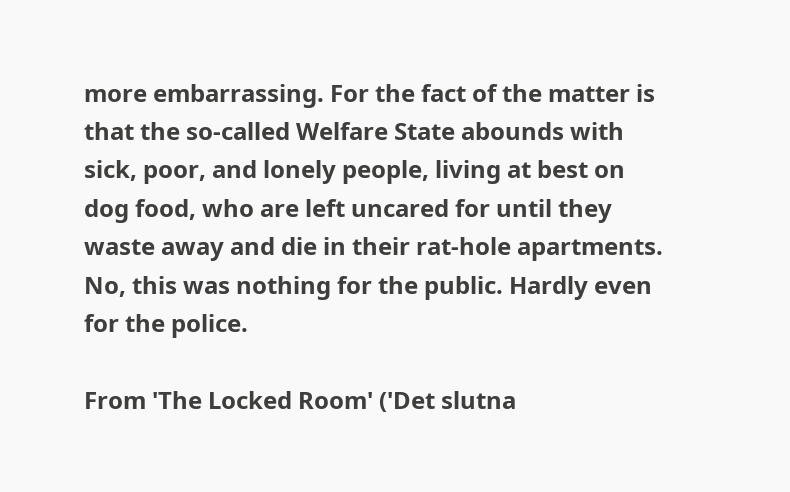more embarrassing. For the fact of the matter is that the so-called Welfare State abounds with sick, poor, and lonely people, living at best on dog food, who are left uncared for until they waste away and die in their rat-hole apartments. No, this was nothing for the public. Hardly even for the police.

From 'The Locked Room' ('Det slutna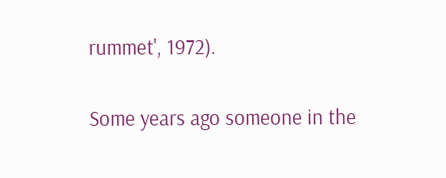rummet', 1972).

Some years ago someone in the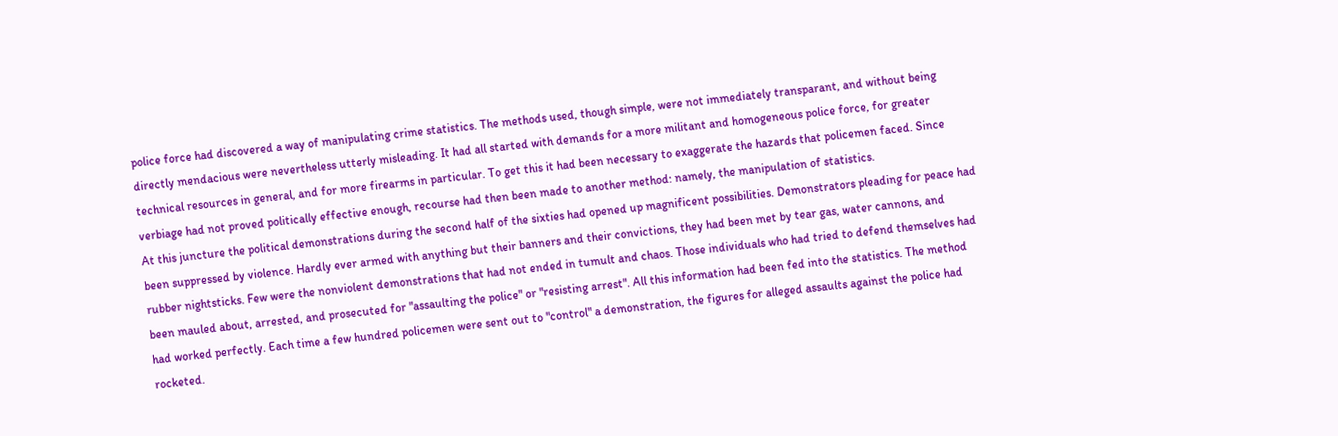police force had discovered a way of manipulating crime statistics. The methods used, though simple, were not immediately transparant, and without being directly mendacious were nevertheless utterly misleading. It had all started with demands for a more militant and homogeneous police force, for greater technical resources in general, and for more firearms in particular. To get this it had been necessary to exaggerate the hazards that policemen faced. Since verbiage had not proved politically effective enough, recourse had then been made to another method: namely, the manipulation of statistics.
At this juncture the political demonstrations during the second half of the sixties had opened up magnificent possibilities. Demonstrators pleading for peace had been suppressed by violence. Hardly ever armed with anything but their banners and their convictions, they had been met by tear gas, water cannons, and rubber nightsticks. Few were the nonviolent demonstrations that had not ended in tumult and chaos. Those individuals who had tried to defend themselves had been mauled about, arrested, and prosecuted for "assaulting the police" or "resisting arrest". All this information had been fed into the statistics. The method had worked perfectly. Each time a few hundred policemen were sent out to "control" a demonstration, the figures for alleged assaults against the police had rocketed.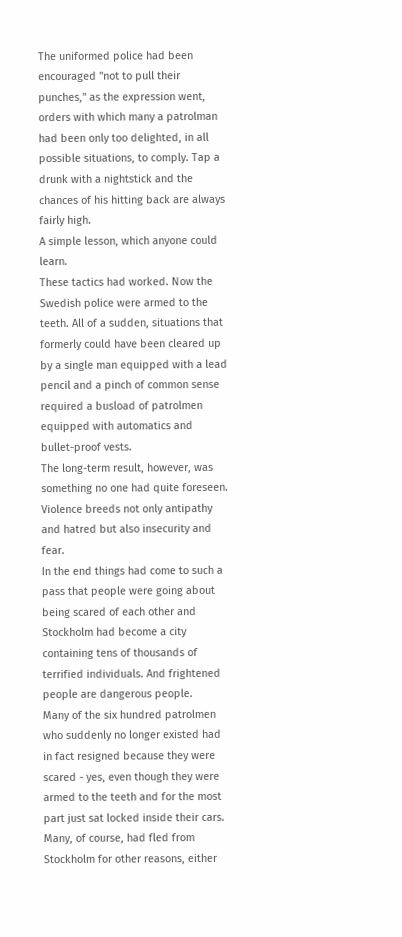The uniformed police had been encouraged "not to pull their punches," as the expression went, orders with which many a patrolman had been only too delighted, in all possible situations, to comply. Tap a drunk with a nightstick and the chances of his hitting back are always fairly high.
A simple lesson, which anyone could learn.
These tactics had worked. Now the Swedish police were armed to the teeth. All of a sudden, situations that formerly could have been cleared up by a single man equipped with a lead pencil and a pinch of common sense required a busload of patrolmen equipped with automatics and bullet-proof vests.
The long-term result, however, was something no one had quite foreseen. Violence breeds not only antipathy and hatred but also insecurity and fear.
In the end things had come to such a pass that people were going about being scared of each other and Stockholm had become a city containing tens of thousands of terrified individuals. And frightened people are dangerous people.
Many of the six hundred patrolmen who suddenly no longer existed had in fact resigned because they were scared - yes, even though they were armed to the teeth and for the most part just sat locked inside their cars.
Many, of course, had fled from Stockholm for other reasons, either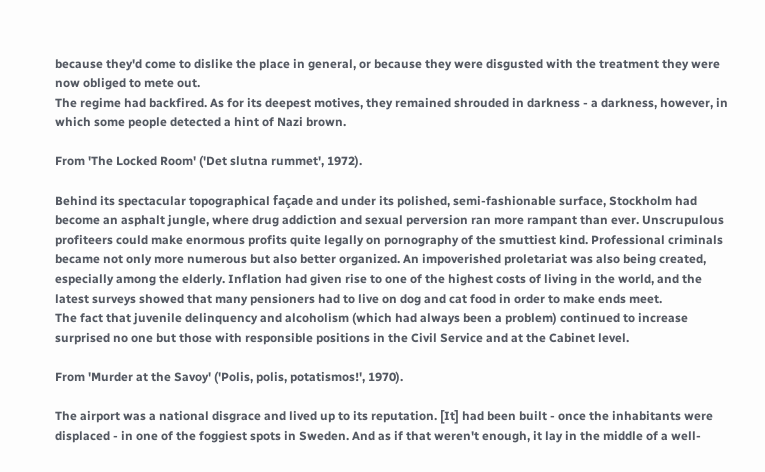because they'd come to dislike the place in general, or because they were disgusted with the treatment they were now obliged to mete out.
The regime had backfired. As for its deepest motives, they remained shrouded in darkness - a darkness, however, in which some people detected a hint of Nazi brown.

From 'The Locked Room' ('Det slutna rummet', 1972).

Behind its spectacular topographical façade and under its polished, semi-fashionable surface, Stockholm had become an asphalt jungle, where drug addiction and sexual perversion ran more rampant than ever. Unscrupulous profiteers could make enormous profits quite legally on pornography of the smuttiest kind. Professional criminals became not only more numerous but also better organized. An impoverished proletariat was also being created, especially among the elderly. Inflation had given rise to one of the highest costs of living in the world, and the latest surveys showed that many pensioners had to live on dog and cat food in order to make ends meet.
The fact that juvenile delinquency and alcoholism (which had always been a problem) continued to increase surprised no one but those with responsible positions in the Civil Service and at the Cabinet level.

From 'Murder at the Savoy' ('Polis, polis, potatismos!', 1970).

The airport was a national disgrace and lived up to its reputation. [It] had been built - once the inhabitants were displaced - in one of the foggiest spots in Sweden. And as if that weren't enough, it lay in the middle of a well-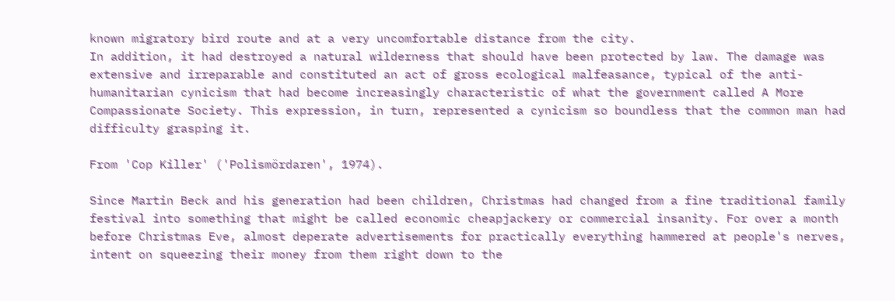known migratory bird route and at a very uncomfortable distance from the city.
In addition, it had destroyed a natural wilderness that should have been protected by law. The damage was extensive and irreparable and constituted an act of gross ecological malfeasance, typical of the anti-humanitarian cynicism that had become increasingly characteristic of what the government called A More Compassionate Society. This expression, in turn, represented a cynicism so boundless that the common man had difficulty grasping it.

From 'Cop Killer' ('Polismördaren', 1974).

Since Martin Beck and his generation had been children, Christmas had changed from a fine traditional family festival into something that might be called economic cheapjackery or commercial insanity. For over a month before Christmas Eve, almost deperate advertisements for practically everything hammered at people's nerves, intent on squeezing their money from them right down to the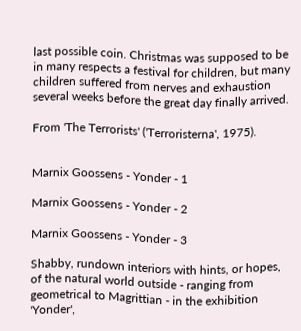last possible coin. Christmas was supposed to be in many respects a festival for children, but many children suffered from nerves and exhaustion several weeks before the great day finally arrived.

From 'The Terrorists' ('Terroristerna', 1975).


Marnix Goossens - Yonder - 1

Marnix Goossens - Yonder - 2

Marnix Goossens - Yonder - 3

Shabby, rundown interiors with hints, or hopes, of the natural world outside - ranging from geometrical to Magrittian - in the exhibition 'Yonder',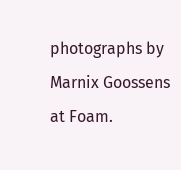photographs by Marnix Goossens at Foam.